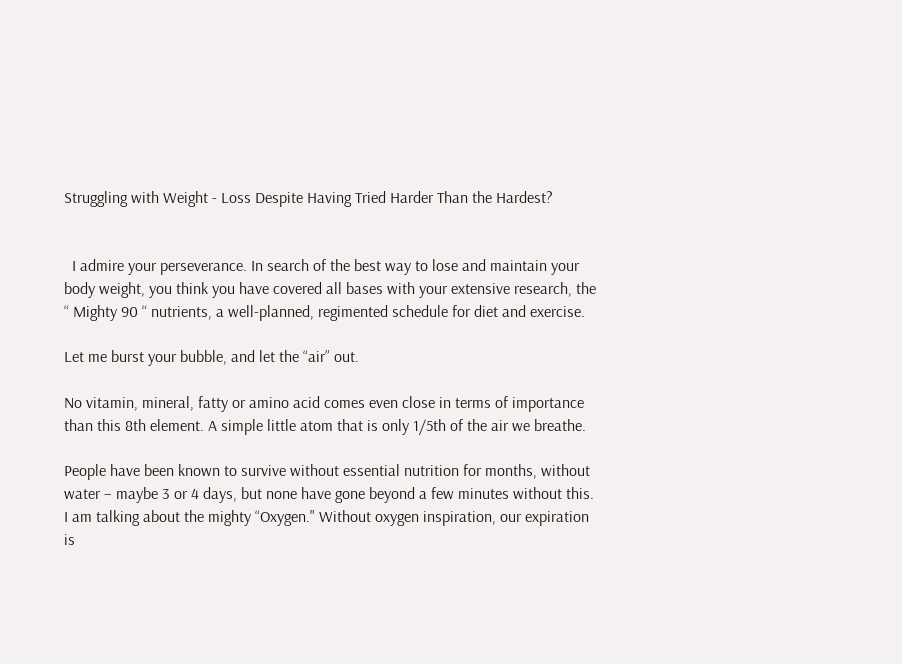Struggling with Weight - Loss Despite Having Tried Harder Than the Hardest?


  I admire your perseverance. In search of the best way to lose and maintain your body weight, you think you have covered all bases with your extensive research, the “ Mighty 90 “ nutrients, a well-planned, regimented schedule for diet and exercise.

Let me burst your bubble, and let the “air” out.

No vitamin, mineral, fatty or amino acid comes even close in terms of importance than this 8th element. A simple little atom that is only 1/5th of the air we breathe.

People have been known to survive without essential nutrition for months, without water – maybe 3 or 4 days, but none have gone beyond a few minutes without this. I am talking about the mighty “Oxygen." Without oxygen inspiration, our expiration is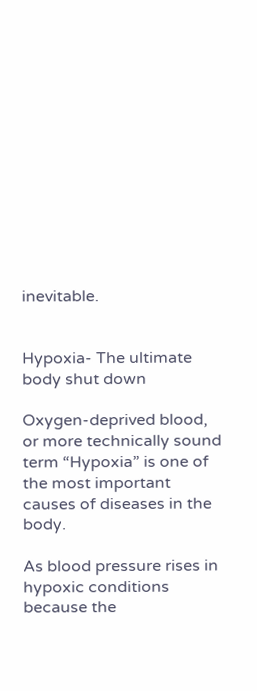inevitable.


Hypoxia- The ultimate body shut down

Oxygen-deprived blood, or more technically sound term “Hypoxia” is one of the most important causes of diseases in the body.

As blood pressure rises in hypoxic conditions because the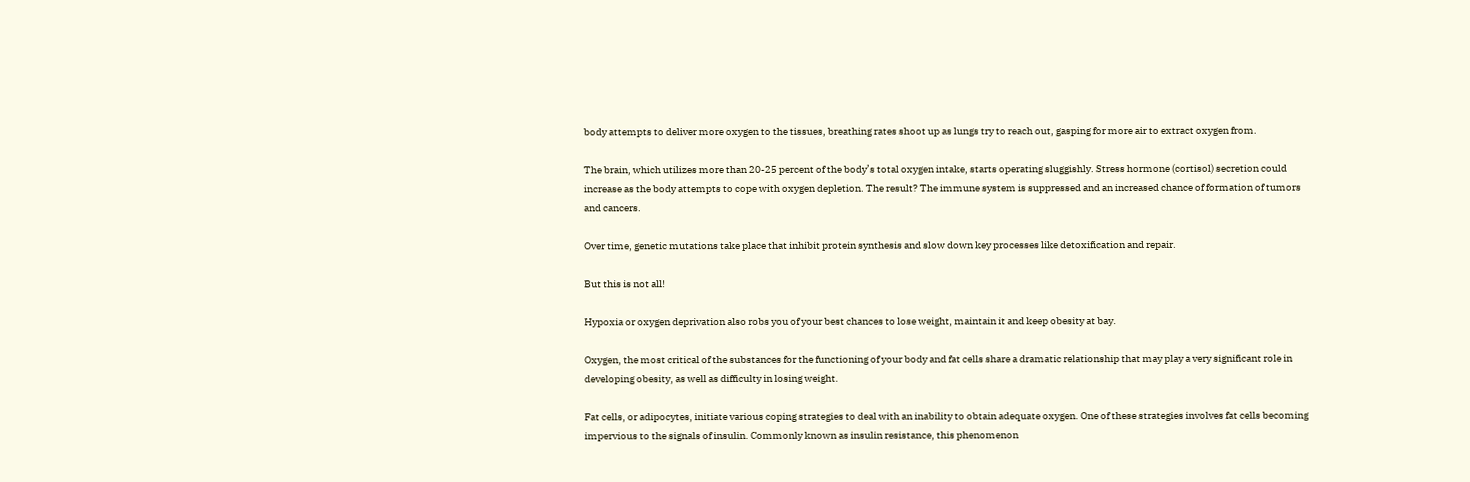body attempts to deliver more oxygen to the tissues, breathing rates shoot up as lungs try to reach out, gasping for more air to extract oxygen from.

The brain, which utilizes more than 20-25 percent of the body’s total oxygen intake, starts operating sluggishly. Stress hormone (cortisol) secretion could increase as the body attempts to cope with oxygen depletion. The result? The immune system is suppressed and an increased chance of formation of tumors and cancers.

Over time, genetic mutations take place that inhibit protein synthesis and slow down key processes like detoxification and repair.

But this is not all!

Hypoxia or oxygen deprivation also robs you of your best chances to lose weight, maintain it and keep obesity at bay.

Oxygen, the most critical of the substances for the functioning of your body and fat cells share a dramatic relationship that may play a very significant role in developing obesity, as well as difficulty in losing weight.

Fat cells, or adipocytes, initiate various coping strategies to deal with an inability to obtain adequate oxygen. One of these strategies involves fat cells becoming impervious to the signals of insulin. Commonly known as insulin resistance, this phenomenon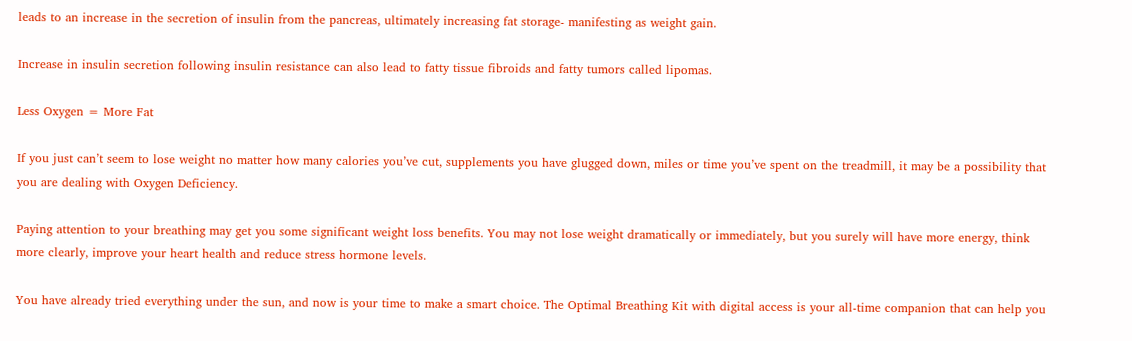leads to an increase in the secretion of insulin from the pancreas, ultimately increasing fat storage- manifesting as weight gain.

Increase in insulin secretion following insulin resistance can also lead to fatty tissue fibroids and fatty tumors called lipomas.

Less Oxygen = More Fat

If you just can’t seem to lose weight no matter how many calories you’ve cut, supplements you have glugged down, miles or time you’ve spent on the treadmill, it may be a possibility that you are dealing with Oxygen Deficiency.

Paying attention to your breathing may get you some significant weight loss benefits. You may not lose weight dramatically or immediately, but you surely will have more energy, think more clearly, improve your heart health and reduce stress hormone levels.

You have already tried everything under the sun, and now is your time to make a smart choice. The Optimal Breathing Kit with digital access is your all-time companion that can help you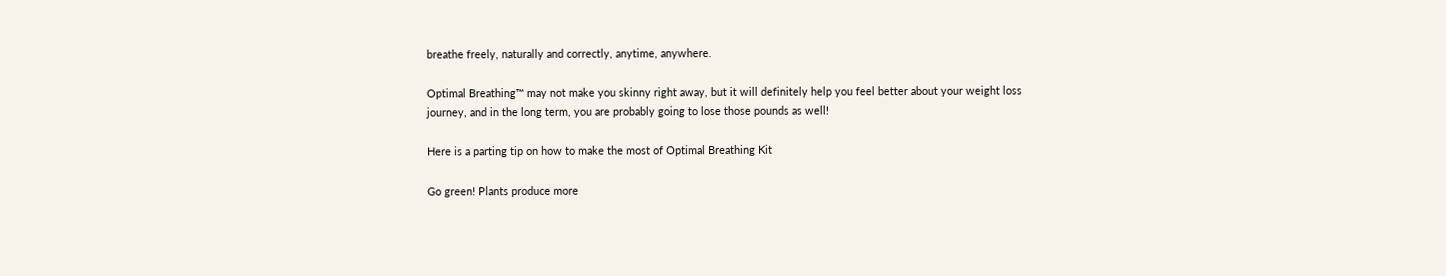breathe freely, naturally and correctly, anytime, anywhere.

Optimal Breathing™ may not make you skinny right away, but it will definitely help you feel better about your weight loss journey, and in the long term, you are probably going to lose those pounds as well!

Here is a parting tip on how to make the most of Optimal Breathing Kit

Go green! Plants produce more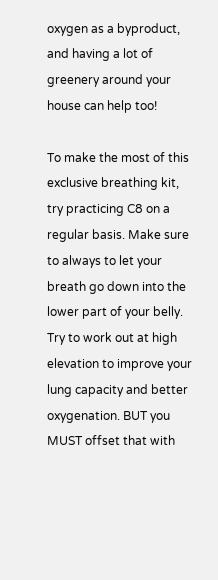oxygen as a byproduct, and having a lot of greenery around your house can help too!

To make the most of this exclusive breathing kit, try practicing C8 on a regular basis. Make sure to always to let your breath go down into the lower part of your belly. Try to work out at high elevation to improve your lung capacity and better oxygenation. BUT you MUST offset that with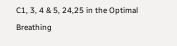C1, 3, 4 & 5, 24,25 in the Optimal Breathing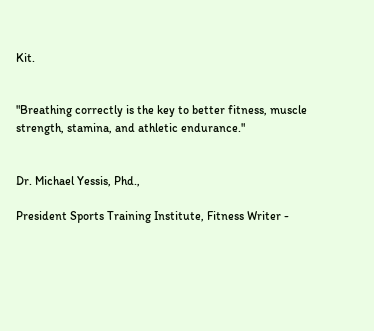Kit.


"Breathing correctly is the key to better fitness, muscle strength, stamina, and athletic endurance."


Dr. Michael Yessis, Phd.,

President Sports Training Institute, Fitness Writer -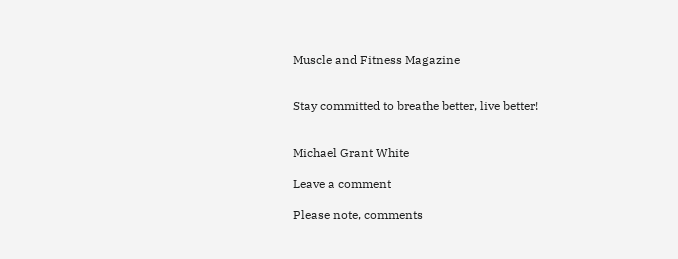Muscle and Fitness Magazine


Stay committed to breathe better, live better!


Michael Grant White

Leave a comment

Please note, comments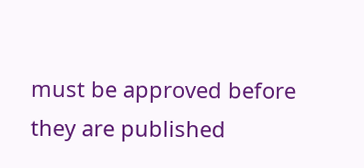must be approved before they are published